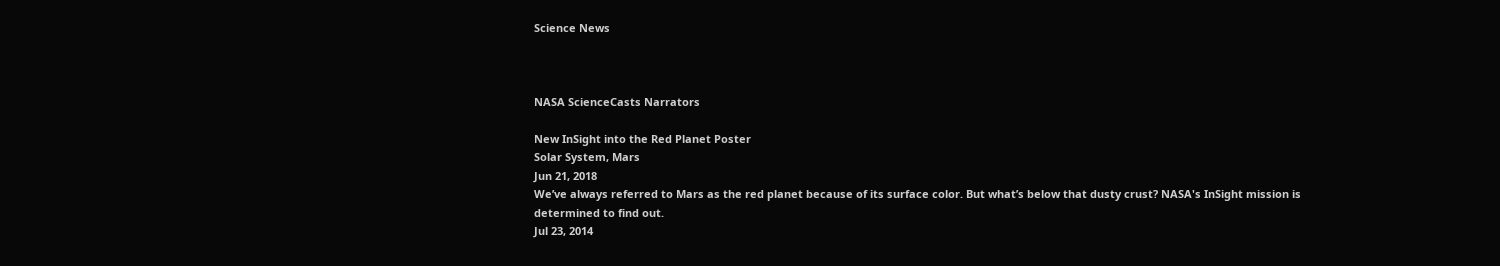Science News



NASA ScienceCasts Narrators

New InSight into the Red Planet Poster
Solar System, Mars
Jun 21, 2018
We’ve always referred to Mars as the red planet because of its surface color. But what’s below that dusty crust? NASA's InSight mission is determined to find out.
Jul 23, 2014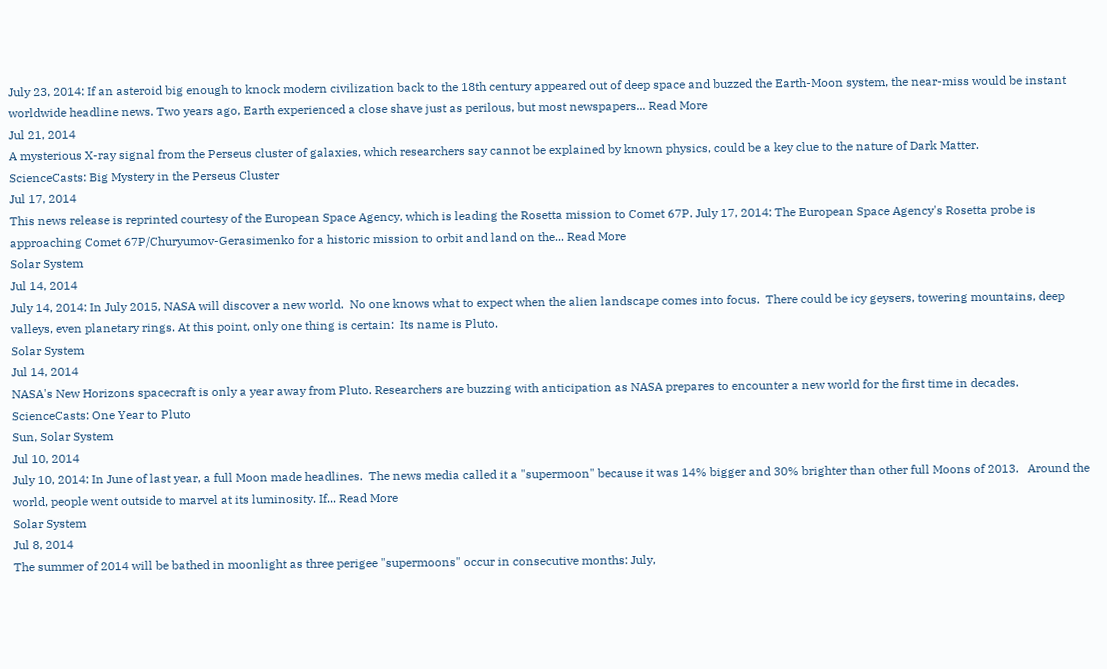July 23, 2014: If an asteroid big enough to knock modern civilization back to the 18th century appeared out of deep space and buzzed the Earth-Moon system, the near-miss would be instant worldwide headline news. Two years ago, Earth experienced a close shave just as perilous, but most newspapers... Read More
Jul 21, 2014
A mysterious X-ray signal from the Perseus cluster of galaxies, which researchers say cannot be explained by known physics, could be a key clue to the nature of Dark Matter.
ScienceCasts: Big Mystery in the Perseus Cluster
Jul 17, 2014
This news release is reprinted courtesy of the European Space Agency, which is leading the Rosetta mission to Comet 67P. July 17, 2014: The European Space Agency's Rosetta probe is approaching Comet 67P/Churyumov-Gerasimenko for a historic mission to orbit and land on the... Read More
Solar System
Jul 14, 2014
July 14, 2014: In July 2015, NASA will discover a new world.  No one knows what to expect when the alien landscape comes into focus.  There could be icy geysers, towering mountains, deep valleys, even planetary rings. At this point, only one thing is certain:  Its name is Pluto.
Solar System
Jul 14, 2014
NASA's New Horizons spacecraft is only a year away from Pluto. Researchers are buzzing with anticipation as NASA prepares to encounter a new world for the first time in decades.
ScienceCasts: One Year to Pluto
Sun, Solar System
Jul 10, 2014
July 10, 2014: In June of last year, a full Moon made headlines.  The news media called it a "supermoon" because it was 14% bigger and 30% brighter than other full Moons of 2013.   Around the world, people went outside to marvel at its luminosity. If... Read More
Solar System
Jul 8, 2014
The summer of 2014 will be bathed in moonlight as three perigee "supermoons" occur in consecutive months: July,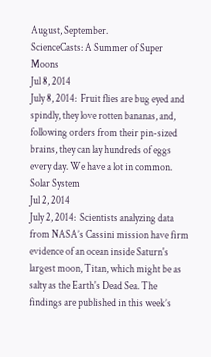August, September.
ScienceCasts: A Summer of Super Moons
Jul 8, 2014
July 8, 2014:  Fruit flies are bug eyed and spindly, they love rotten bananas, and, following orders from their pin-sized brains, they can lay hundreds of eggs every day. We have a lot in common.
Solar System
Jul 2, 2014
July 2, 2014:  Scientists analyzing data from NASA’s Cassini mission have firm evidence of an ocean inside Saturn's largest moon, Titan, which might be as salty as the Earth's Dead Sea. The findings are published in this week’s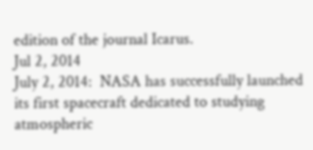edition of the journal Icarus.
Jul 2, 2014
July 2, 2014:  NASA has successfully launched its first spacecraft dedicated to studying atmospheric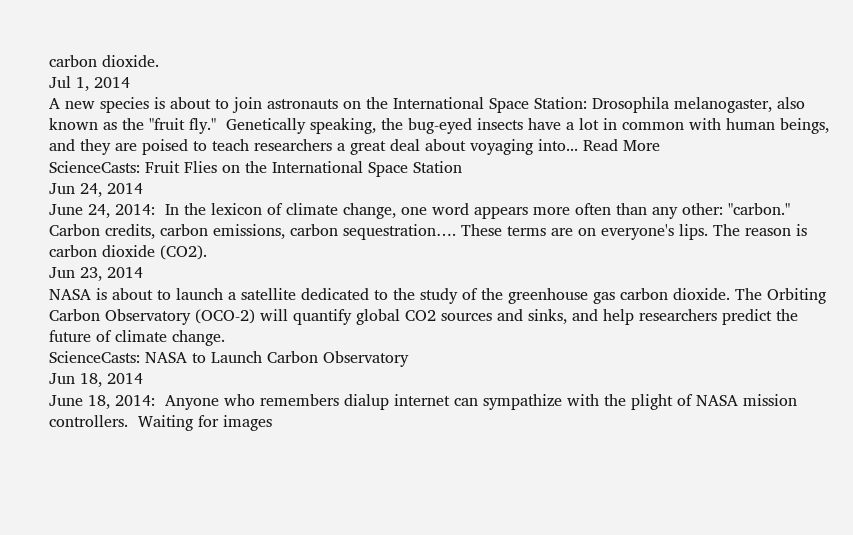carbon dioxide.
Jul 1, 2014
A new species is about to join astronauts on the International Space Station: Drosophila melanogaster, also known as the "fruit fly."  Genetically speaking, the bug-eyed insects have a lot in common with human beings, and they are poised to teach researchers a great deal about voyaging into... Read More
ScienceCasts: Fruit Flies on the International Space Station
Jun 24, 2014
June 24, 2014:  In the lexicon of climate change, one word appears more often than any other: "carbon." Carbon credits, carbon emissions, carbon sequestration…. These terms are on everyone's lips. The reason is carbon dioxide (CO2).
Jun 23, 2014
NASA is about to launch a satellite dedicated to the study of the greenhouse gas carbon dioxide. The Orbiting Carbon Observatory (OCO-2) will quantify global CO2 sources and sinks, and help researchers predict the future of climate change.
ScienceCasts: NASA to Launch Carbon Observatory
Jun 18, 2014
June 18, 2014:  Anyone who remembers dialup internet can sympathize with the plight of NASA mission controllers.  Waiting for images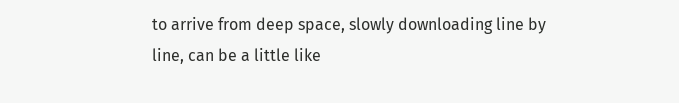to arrive from deep space, slowly downloading line by line, can be a little like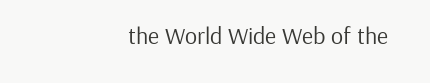the World Wide Web of the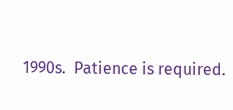1990s.  Patience is required.